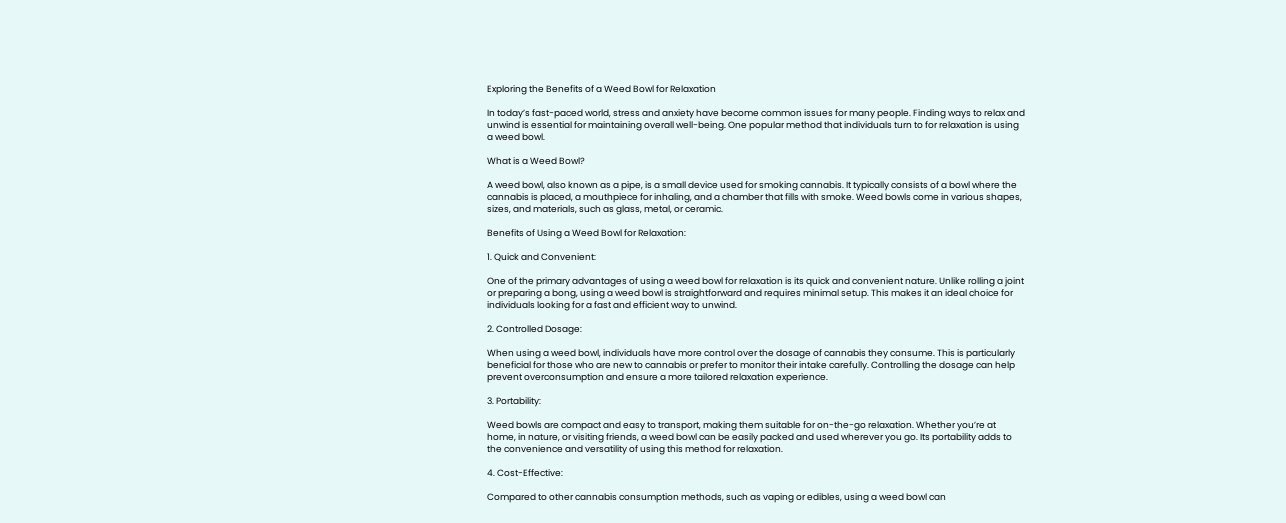Exploring the Benefits of a Weed Bowl for Relaxation

In today’s fast-paced world, stress and anxiety have become common issues for many people. Finding ways to relax and unwind is essential for maintaining overall well-being. One popular method that individuals turn to for relaxation is using a weed bowl.

What is a Weed Bowl?

A weed bowl, also known as a pipe, is a small device used for smoking cannabis. It typically consists of a bowl where the cannabis is placed, a mouthpiece for inhaling, and a chamber that fills with smoke. Weed bowls come in various shapes, sizes, and materials, such as glass, metal, or ceramic.

Benefits of Using a Weed Bowl for Relaxation:

1. Quick and Convenient:

One of the primary advantages of using a weed bowl for relaxation is its quick and convenient nature. Unlike rolling a joint or preparing a bong, using a weed bowl is straightforward and requires minimal setup. This makes it an ideal choice for individuals looking for a fast and efficient way to unwind.

2. Controlled Dosage:

When using a weed bowl, individuals have more control over the dosage of cannabis they consume. This is particularly beneficial for those who are new to cannabis or prefer to monitor their intake carefully. Controlling the dosage can help prevent overconsumption and ensure a more tailored relaxation experience.

3. Portability:

Weed bowls are compact and easy to transport, making them suitable for on-the-go relaxation. Whether you’re at home, in nature, or visiting friends, a weed bowl can be easily packed and used wherever you go. Its portability adds to the convenience and versatility of using this method for relaxation.

4. Cost-Effective:

Compared to other cannabis consumption methods, such as vaping or edibles, using a weed bowl can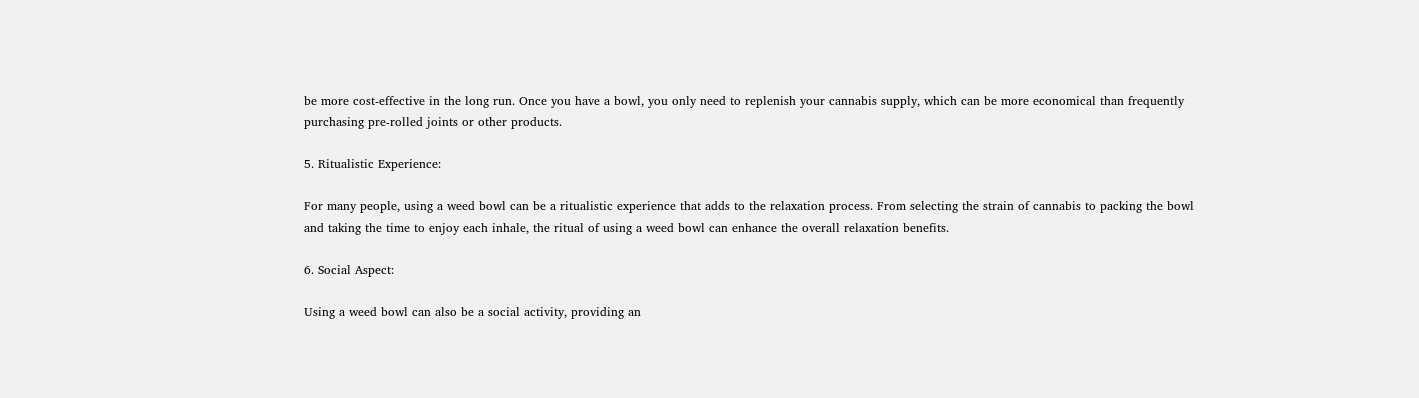be more cost-effective in the long run. Once you have a bowl, you only need to replenish your cannabis supply, which can be more economical than frequently purchasing pre-rolled joints or other products.

5. Ritualistic Experience:

For many people, using a weed bowl can be a ritualistic experience that adds to the relaxation process. From selecting the strain of cannabis to packing the bowl and taking the time to enjoy each inhale, the ritual of using a weed bowl can enhance the overall relaxation benefits.

6. Social Aspect:

Using a weed bowl can also be a social activity, providing an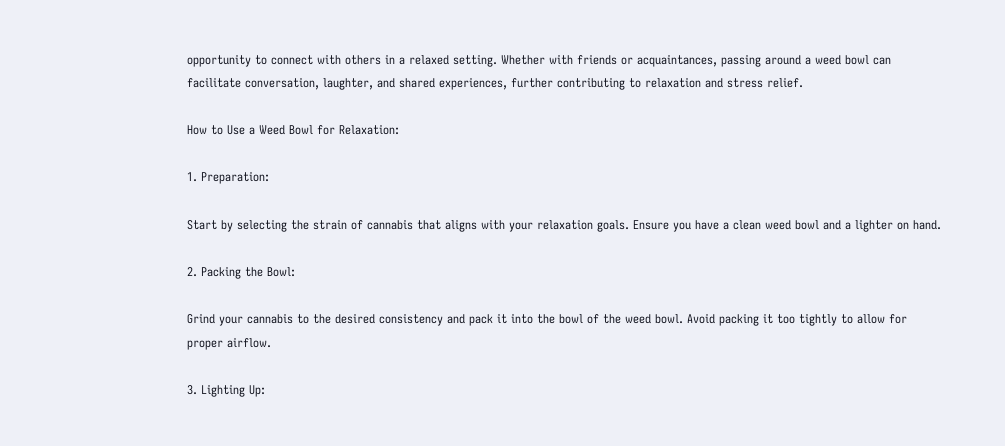opportunity to connect with others in a relaxed setting. Whether with friends or acquaintances, passing around a weed bowl can facilitate conversation, laughter, and shared experiences, further contributing to relaxation and stress relief.

How to Use a Weed Bowl for Relaxation:

1. Preparation:

Start by selecting the strain of cannabis that aligns with your relaxation goals. Ensure you have a clean weed bowl and a lighter on hand.

2. Packing the Bowl:

Grind your cannabis to the desired consistency and pack it into the bowl of the weed bowl. Avoid packing it too tightly to allow for proper airflow.

3. Lighting Up: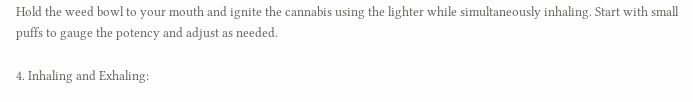Hold the weed bowl to your mouth and ignite the cannabis using the lighter while simultaneously inhaling. Start with small puffs to gauge the potency and adjust as needed.

4. Inhaling and Exhaling: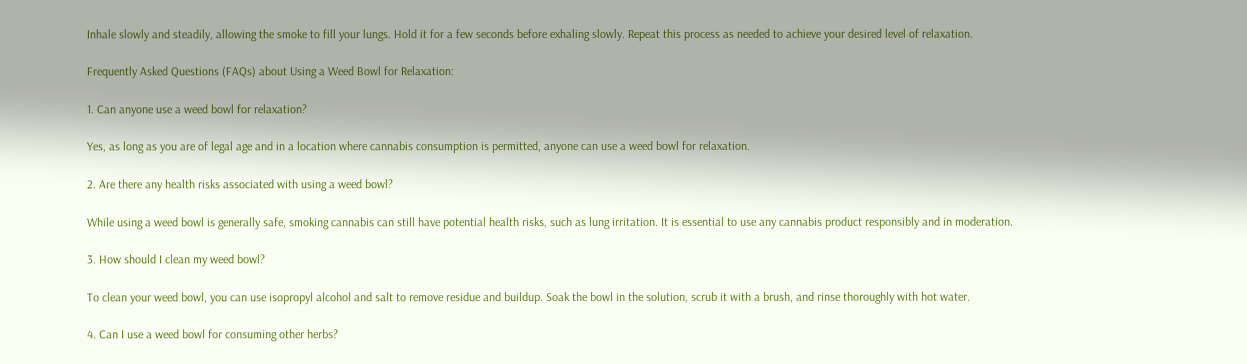Inhale slowly and steadily, allowing the smoke to fill your lungs. Hold it for a few seconds before exhaling slowly. Repeat this process as needed to achieve your desired level of relaxation.

Frequently Asked Questions (FAQs) about Using a Weed Bowl for Relaxation:

1. Can anyone use a weed bowl for relaxation?

Yes, as long as you are of legal age and in a location where cannabis consumption is permitted, anyone can use a weed bowl for relaxation.

2. Are there any health risks associated with using a weed bowl?

While using a weed bowl is generally safe, smoking cannabis can still have potential health risks, such as lung irritation. It is essential to use any cannabis product responsibly and in moderation.

3. How should I clean my weed bowl?

To clean your weed bowl, you can use isopropyl alcohol and salt to remove residue and buildup. Soak the bowl in the solution, scrub it with a brush, and rinse thoroughly with hot water.

4. Can I use a weed bowl for consuming other herbs?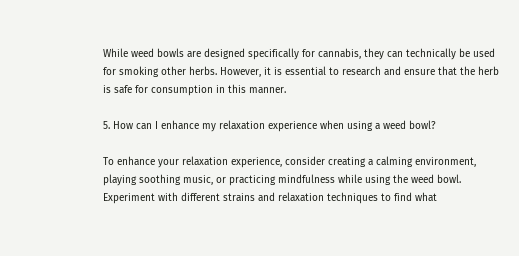While weed bowls are designed specifically for cannabis, they can technically be used for smoking other herbs. However, it is essential to research and ensure that the herb is safe for consumption in this manner.

5. How can I enhance my relaxation experience when using a weed bowl?

To enhance your relaxation experience, consider creating a calming environment, playing soothing music, or practicing mindfulness while using the weed bowl. Experiment with different strains and relaxation techniques to find what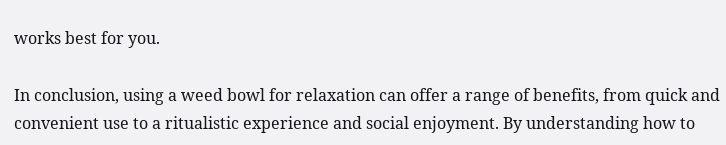works best for you.

In conclusion, using a weed bowl for relaxation can offer a range of benefits, from quick and convenient use to a ritualistic experience and social enjoyment. By understanding how to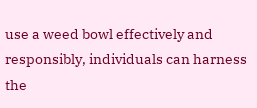use a weed bowl effectively and responsibly, individuals can harness the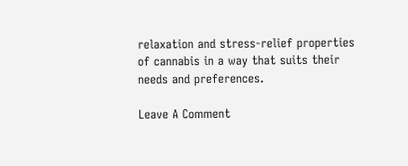relaxation and stress-relief properties of cannabis in a way that suits their needs and preferences.

Leave A Comment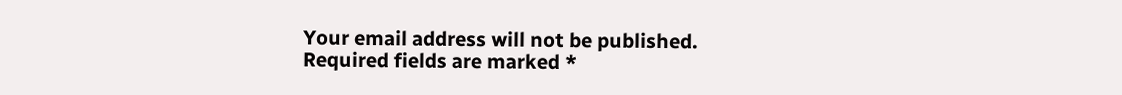Your email address will not be published. Required fields are marked *